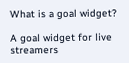What is a goal widget?

A goal widget for live streamers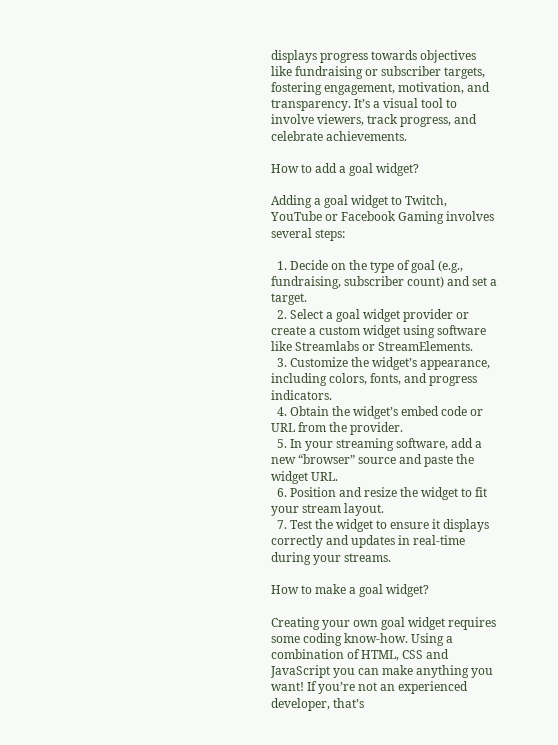displays progress towards objectives like fundraising or subscriber targets, fostering engagement, motivation, and transparency. It’s a visual tool to involve viewers, track progress, and celebrate achievements.

How to add a goal widget?

Adding a goal widget to Twitch, YouTube or Facebook Gaming involves several steps:

  1. Decide on the type of goal (e.g., fundraising, subscriber count) and set a target.
  2. Select a goal widget provider or create a custom widget using software like Streamlabs or StreamElements.
  3. Customize the widget’s appearance, including colors, fonts, and progress indicators.
  4. Obtain the widget’s embed code or URL from the provider.
  5. In your streaming software, add a new “browser” source and paste the widget URL.
  6. Position and resize the widget to fit your stream layout.
  7. Test the widget to ensure it displays correctly and updates in real-time during your streams.

How to make a goal widget?

Creating your own goal widget requires some coding know-how. Using a combination of HTML, CSS and JavaScript you can make anything you want! If you’re not an experienced developer, that’s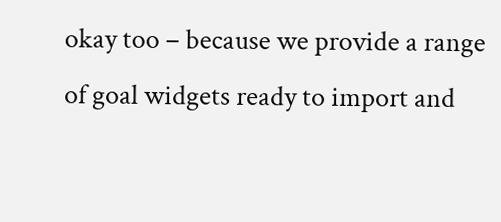okay too – because we provide a range of goal widgets ready to import and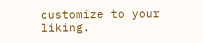customize to your liking.